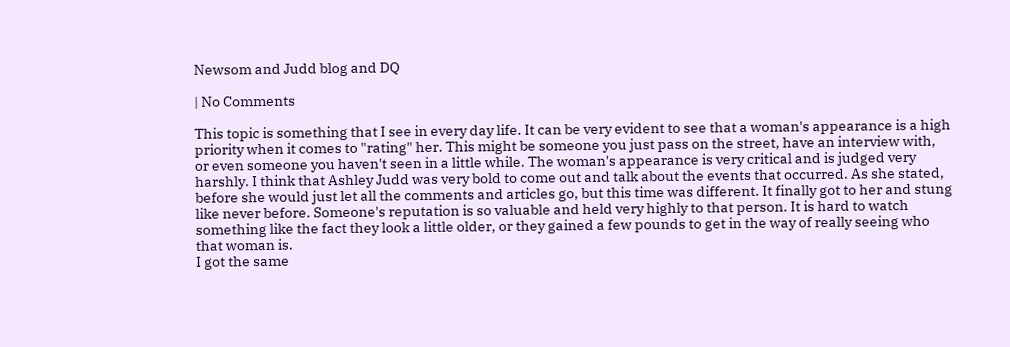Newsom and Judd blog and DQ

| No Comments

This topic is something that I see in every day life. It can be very evident to see that a woman's appearance is a high priority when it comes to "rating" her. This might be someone you just pass on the street, have an interview with, or even someone you haven't seen in a little while. The woman's appearance is very critical and is judged very harshly. I think that Ashley Judd was very bold to come out and talk about the events that occurred. As she stated, before she would just let all the comments and articles go, but this time was different. It finally got to her and stung like never before. Someone's reputation is so valuable and held very highly to that person. It is hard to watch something like the fact they look a little older, or they gained a few pounds to get in the way of really seeing who that woman is.
I got the same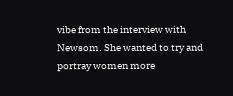vibe from the interview with Newsom. She wanted to try and portray women more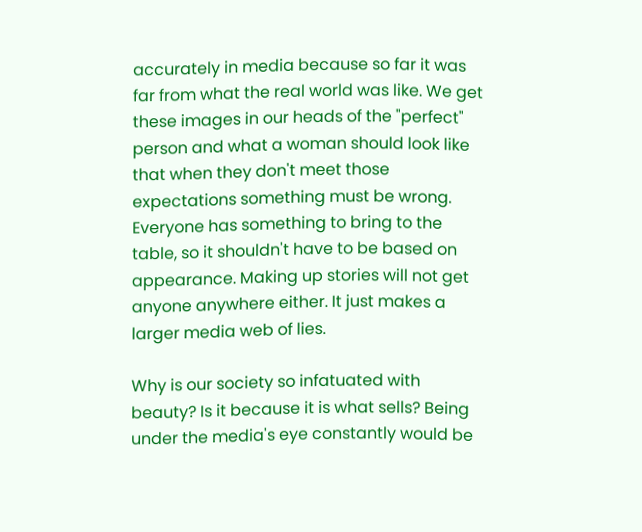accurately in media because so far it was far from what the real world was like. We get these images in our heads of the "perfect" person and what a woman should look like that when they don't meet those expectations something must be wrong. Everyone has something to bring to the table, so it shouldn't have to be based on appearance. Making up stories will not get anyone anywhere either. It just makes a larger media web of lies.

Why is our society so infatuated with beauty? Is it because it is what sells? Being under the media's eye constantly would be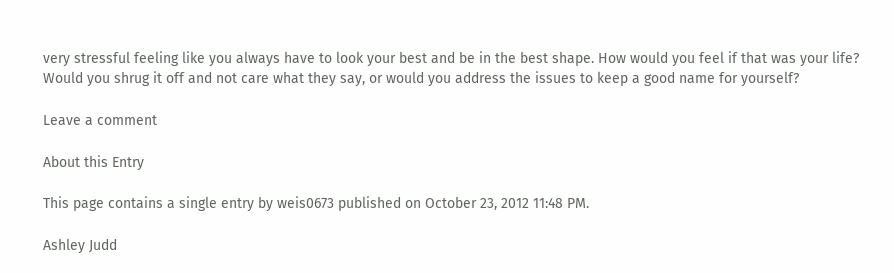very stressful feeling like you always have to look your best and be in the best shape. How would you feel if that was your life? Would you shrug it off and not care what they say, or would you address the issues to keep a good name for yourself?

Leave a comment

About this Entry

This page contains a single entry by weis0673 published on October 23, 2012 11:48 PM.

Ashley Judd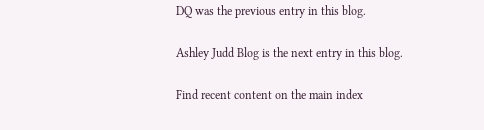DQ was the previous entry in this blog.

Ashley Judd Blog is the next entry in this blog.

Find recent content on the main index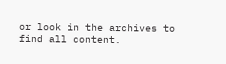or look in the archives to find all content.